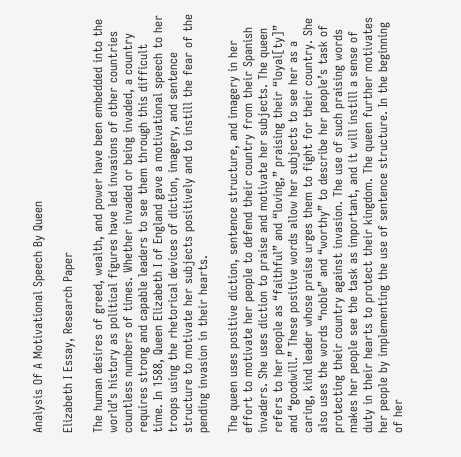Analysis Of A Motivational Speech By Queen

Elizabeth I Essay, Research Paper

The human desires of greed, wealth, and power have been embedded into the world’s history as political figures have led invasions of other countries countless numbers of times. Whether invaded or being invaded, a country requires strong and capable leaders to see them through this difficult time. In 1588, Queen Elizabeth I of England gave a motivational speech to her troops using the rhetorical devices of diction, imagery, and sentence structure to motivate her subjects positively and to instill the fear of the pending invasion in their hearts.

The queen uses positive diction, sentence structure, and imagery in her effort to motivate her people to defend their country from their Spanish invaders. She uses diction to praise and motivate her subjects. The queen refers to her people as “faithful” and “loving,” praising their “loyal[ty]” and “goodwill.” These positive words allow her subjects to see her as a caring, kind leader whose praise urges them to fight for their country. She also uses the words “noble” and “worthy” to describe her people’s task of protecting their country against invasion. The use of such praising words makes her people see the task as important, and it will instill a sense of duty in their hearts to protect their kingdom. The queen further motivates her people by implementing the use of sentence structure. In the beginning of her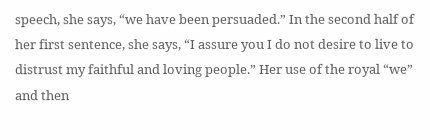speech, she says, “we have been persuaded.” In the second half of her first sentence, she says, “I assure you I do not desire to live to distrust my faithful and loving people.” Her use of the royal “we” and then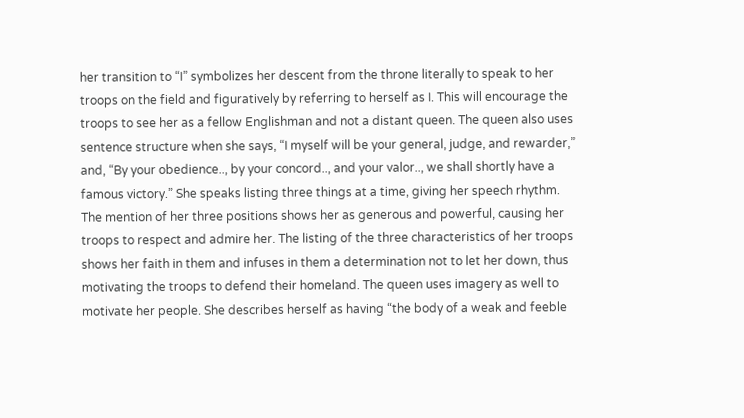her transition to “I” symbolizes her descent from the throne literally to speak to her troops on the field and figuratively by referring to herself as I. This will encourage the troops to see her as a fellow Englishman and not a distant queen. The queen also uses sentence structure when she says, “I myself will be your general, judge, and rewarder,” and, “By your obedience.., by your concord.., and your valor.., we shall shortly have a famous victory.” She speaks listing three things at a time, giving her speech rhythm. The mention of her three positions shows her as generous and powerful, causing her troops to respect and admire her. The listing of the three characteristics of her troops shows her faith in them and infuses in them a determination not to let her down, thus motivating the troops to defend their homeland. The queen uses imagery as well to motivate her people. She describes herself as having “the body of a weak and feeble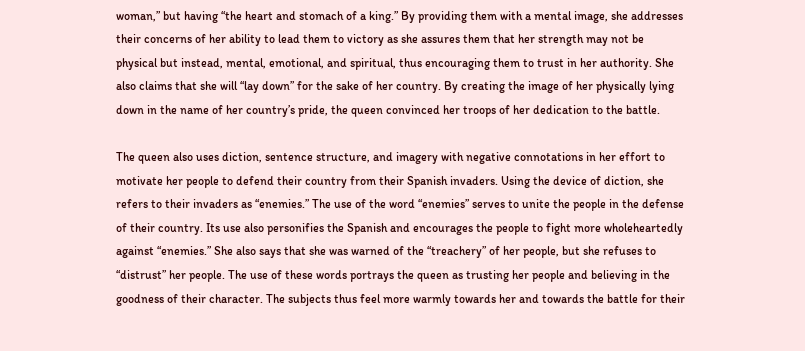woman,” but having “the heart and stomach of a king.” By providing them with a mental image, she addresses their concerns of her ability to lead them to victory as she assures them that her strength may not be physical but instead, mental, emotional, and spiritual, thus encouraging them to trust in her authority. She also claims that she will “lay down” for the sake of her country. By creating the image of her physically lying down in the name of her country’s pride, the queen convinced her troops of her dedication to the battle.

The queen also uses diction, sentence structure, and imagery with negative connotations in her effort to motivate her people to defend their country from their Spanish invaders. Using the device of diction, she refers to their invaders as “enemies.” The use of the word “enemies” serves to unite the people in the defense of their country. Its use also personifies the Spanish and encourages the people to fight more wholeheartedly against “enemies.” She also says that she was warned of the “treachery” of her people, but she refuses to “distrust” her people. The use of these words portrays the queen as trusting her people and believing in the goodness of their character. The subjects thus feel more warmly towards her and towards the battle for their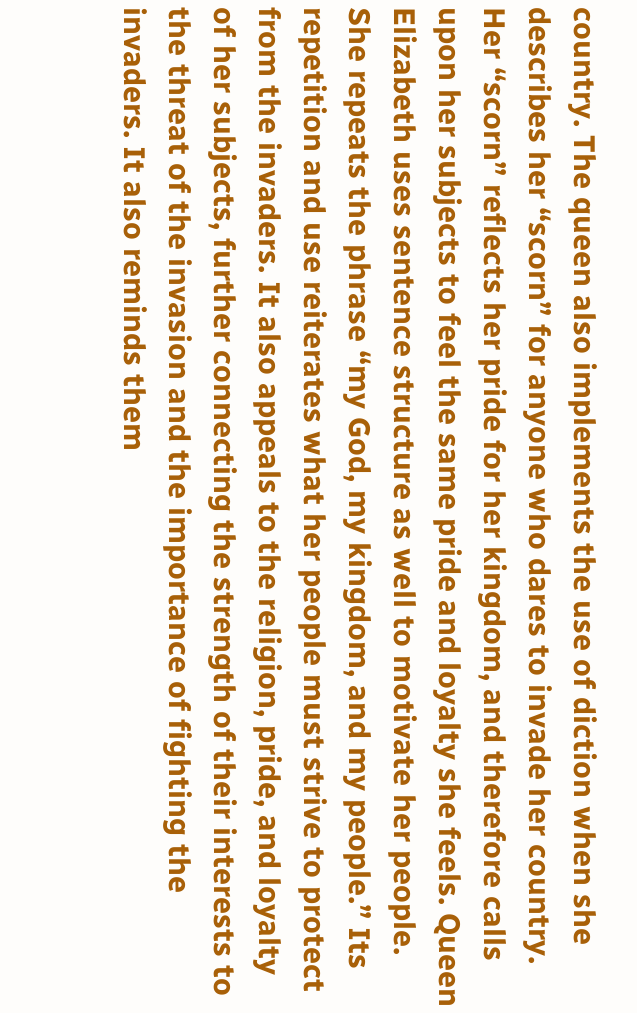country. The queen also implements the use of diction when she describes her “scorn” for anyone who dares to invade her country. Her “scorn” reflects her pride for her kingdom, and therefore calls upon her subjects to feel the same pride and loyalty she feels. Queen Elizabeth uses sentence structure as well to motivate her people. She repeats the phrase “my God, my kingdom, and my people.” Its repetition and use reiterates what her people must strive to protect from the invaders. It also appeals to the religion, pride, and loyalty of her subjects, further connecting the strength of their interests to the threat of the invasion and the importance of fighting the invaders. It also reminds them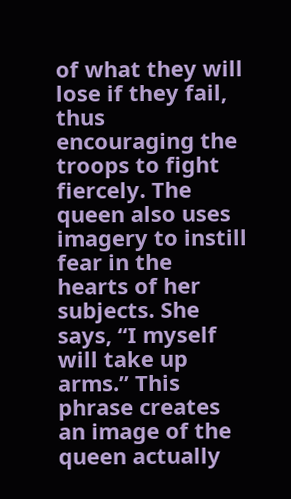of what they will lose if they fail, thus encouraging the troops to fight fiercely. The queen also uses imagery to instill fear in the hearts of her subjects. She says, “I myself will take up arms.” This phrase creates an image of the queen actually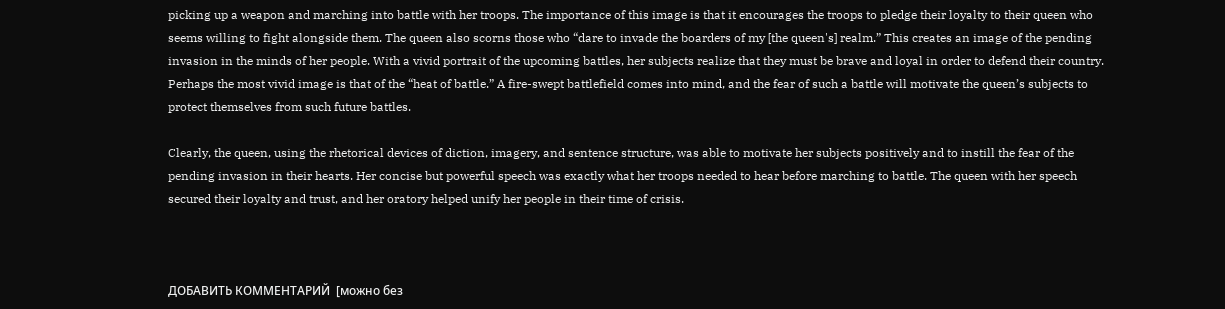picking up a weapon and marching into battle with her troops. The importance of this image is that it encourages the troops to pledge their loyalty to their queen who seems willing to fight alongside them. The queen also scorns those who “dare to invade the boarders of my [the queen's] realm.” This creates an image of the pending invasion in the minds of her people. With a vivid portrait of the upcoming battles, her subjects realize that they must be brave and loyal in order to defend their country. Perhaps the most vivid image is that of the “heat of battle.” A fire-swept battlefield comes into mind, and the fear of such a battle will motivate the queen’s subjects to protect themselves from such future battles.

Clearly, the queen, using the rhetorical devices of diction, imagery, and sentence structure, was able to motivate her subjects positively and to instill the fear of the pending invasion in their hearts. Her concise but powerful speech was exactly what her troops needed to hear before marching to battle. The queen with her speech secured their loyalty and trust, and her oratory helped unify her people in their time of crisis.



ДОБАВИТЬ КОММЕНТАРИЙ  [можно без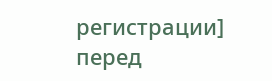регистрации]
перед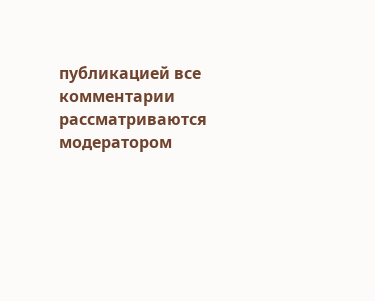публикацией все комментарии рассматриваются модератором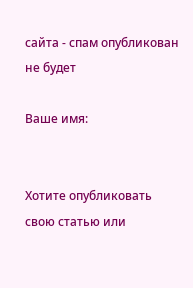сайта - спам опубликован не будет

Ваше имя:


Хотите опубликовать свою статью или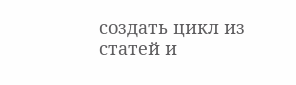создать цикл из статей и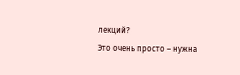лекций?
Это очень просто – нужна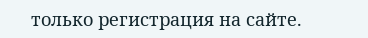только регистрация на сайте.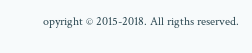opyright © 2015-2018. All rigths reserved.